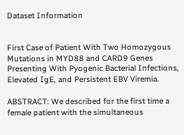Dataset Information


First Case of Patient With Two Homozygous Mutations in MYD88 and CARD9 Genes Presenting With Pyogenic Bacterial Infections, Elevated IgE, and Persistent EBV Viremia.

ABSTRACT: We described for the first time a female patient with the simultaneous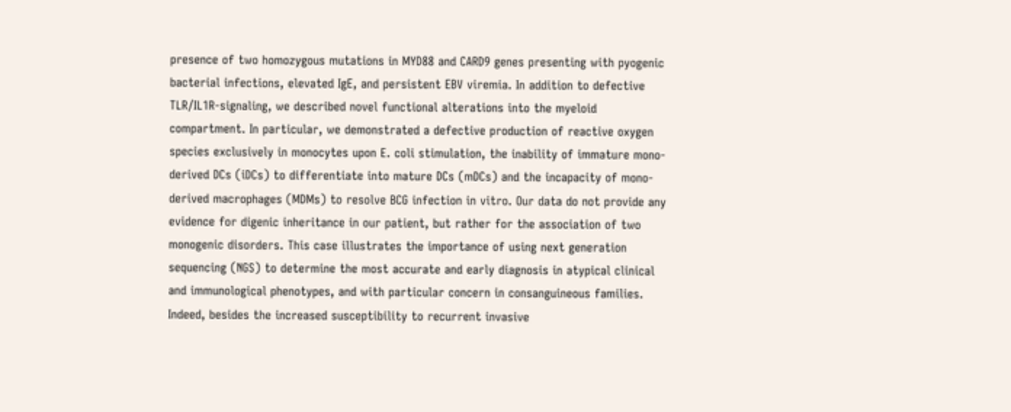presence of two homozygous mutations in MYD88 and CARD9 genes presenting with pyogenic bacterial infections, elevated IgE, and persistent EBV viremia. In addition to defective TLR/IL1R-signaling, we described novel functional alterations into the myeloid compartment. In particular, we demonstrated a defective production of reactive oxygen species exclusively in monocytes upon E. coli stimulation, the inability of immature mono-derived DCs (iDCs) to differentiate into mature DCs (mDCs) and the incapacity of mono-derived macrophages (MDMs) to resolve BCG infection in vitro. Our data do not provide any evidence for digenic inheritance in our patient, but rather for the association of two monogenic disorders. This case illustrates the importance of using next generation sequencing (NGS) to determine the most accurate and early diagnosis in atypical clinical and immunological phenotypes, and with particular concern in consanguineous families. Indeed, besides the increased susceptibility to recurrent invasive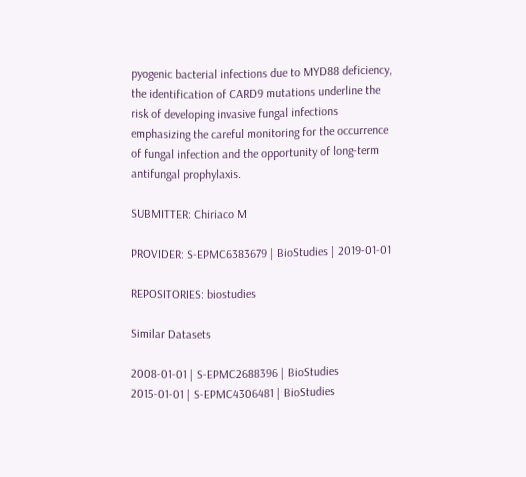pyogenic bacterial infections due to MYD88 deficiency, the identification of CARD9 mutations underline the risk of developing invasive fungal infections emphasizing the careful monitoring for the occurrence of fungal infection and the opportunity of long-term antifungal prophylaxis.

SUBMITTER: Chiriaco M

PROVIDER: S-EPMC6383679 | BioStudies | 2019-01-01

REPOSITORIES: biostudies

Similar Datasets

2008-01-01 | S-EPMC2688396 | BioStudies
2015-01-01 | S-EPMC4306481 | BioStudies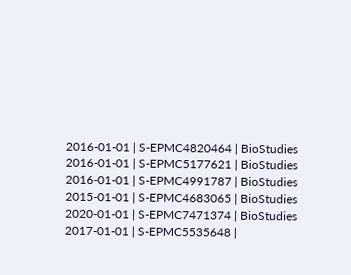2016-01-01 | S-EPMC4820464 | BioStudies
2016-01-01 | S-EPMC5177621 | BioStudies
2016-01-01 | S-EPMC4991787 | BioStudies
2015-01-01 | S-EPMC4683065 | BioStudies
2020-01-01 | S-EPMC7471374 | BioStudies
2017-01-01 | S-EPMC5535648 |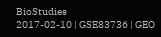BioStudies
2017-02-10 | GSE83736 | GEO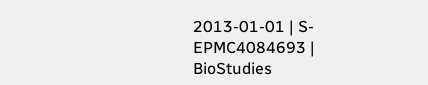2013-01-01 | S-EPMC4084693 | BioStudies